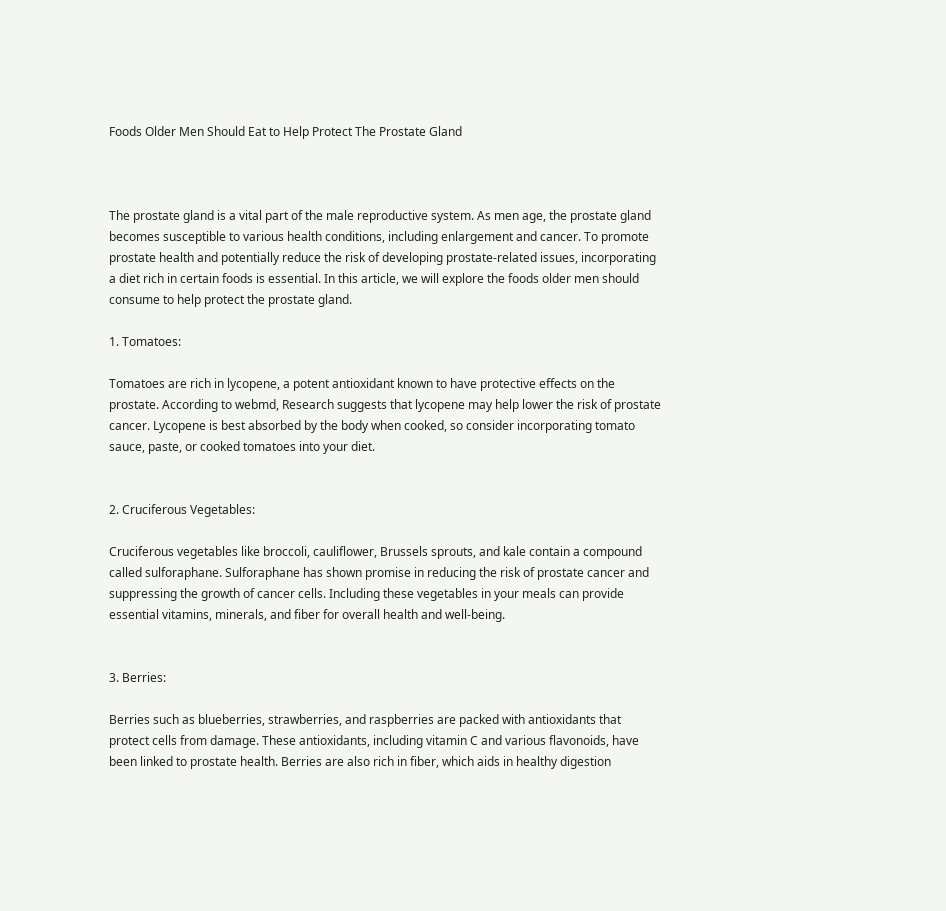Foods Older Men Should Eat to Help Protect The Prostate Gland



The prostate gland is a vital part of the male reproductive system. As men age, the prostate gland becomes susceptible to various health conditions, including enlargement and cancer. To promote prostate health and potentially reduce the risk of developing prostate-related issues, incorporating a diet rich in certain foods is essential. In this article, we will explore the foods older men should consume to help protect the prostate gland.

1. Tomatoes:

Tomatoes are rich in lycopene, a potent antioxidant known to have protective effects on the prostate. According to webmd, Research suggests that lycopene may help lower the risk of prostate cancer. Lycopene is best absorbed by the body when cooked, so consider incorporating tomato sauce, paste, or cooked tomatoes into your diet.


2. Cruciferous Vegetables:

Cruciferous vegetables like broccoli, cauliflower, Brussels sprouts, and kale contain a compound called sulforaphane. Sulforaphane has shown promise in reducing the risk of prostate cancer and suppressing the growth of cancer cells. Including these vegetables in your meals can provide essential vitamins, minerals, and fiber for overall health and well-being.


3. Berries:

Berries such as blueberries, strawberries, and raspberries are packed with antioxidants that protect cells from damage. These antioxidants, including vitamin C and various flavonoids, have been linked to prostate health. Berries are also rich in fiber, which aids in healthy digestion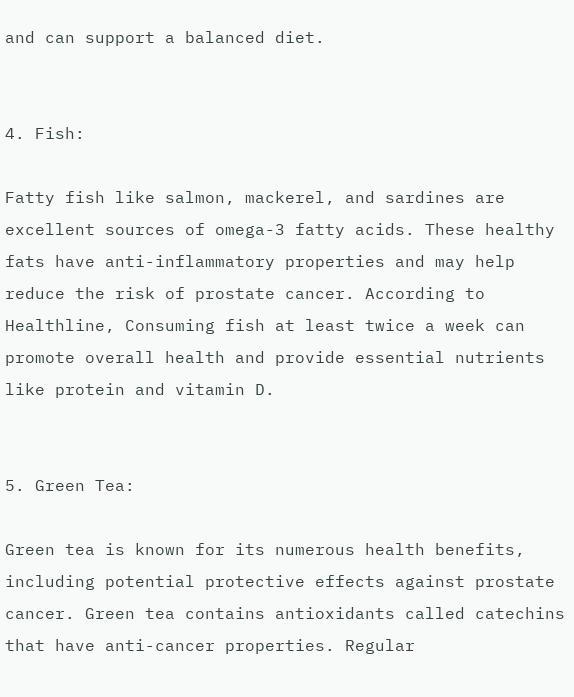and can support a balanced diet.


4. Fish:

Fatty fish like salmon, mackerel, and sardines are excellent sources of omega-3 fatty acids. These healthy fats have anti-inflammatory properties and may help reduce the risk of prostate cancer. According to Healthline, Consuming fish at least twice a week can promote overall health and provide essential nutrients like protein and vitamin D.


5. Green Tea:

Green tea is known for its numerous health benefits, including potential protective effects against prostate cancer. Green tea contains antioxidants called catechins that have anti-cancer properties. Regular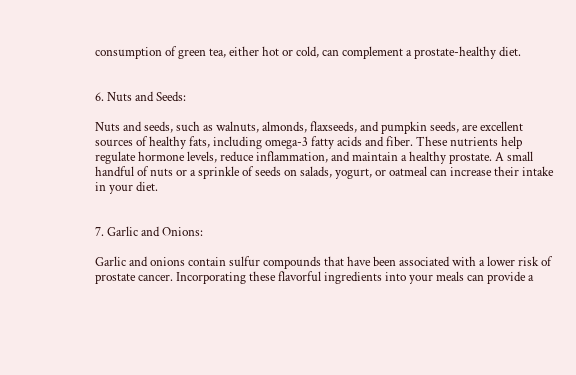consumption of green tea, either hot or cold, can complement a prostate-healthy diet.


6. Nuts and Seeds:

Nuts and seeds, such as walnuts, almonds, flaxseeds, and pumpkin seeds, are excellent sources of healthy fats, including omega-3 fatty acids and fiber. These nutrients help regulate hormone levels, reduce inflammation, and maintain a healthy prostate. A small handful of nuts or a sprinkle of seeds on salads, yogurt, or oatmeal can increase their intake in your diet.


7. Garlic and Onions:

Garlic and onions contain sulfur compounds that have been associated with a lower risk of prostate cancer. Incorporating these flavorful ingredients into your meals can provide a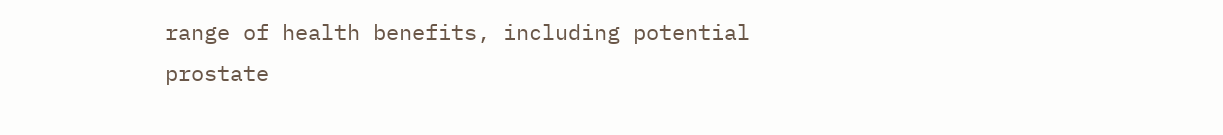range of health benefits, including potential prostate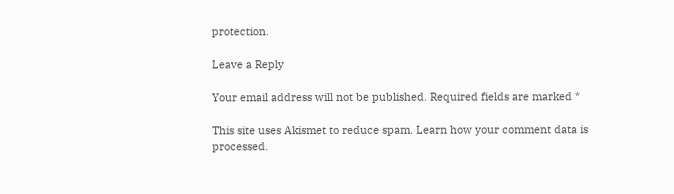protection.

Leave a Reply

Your email address will not be published. Required fields are marked *

This site uses Akismet to reduce spam. Learn how your comment data is processed.